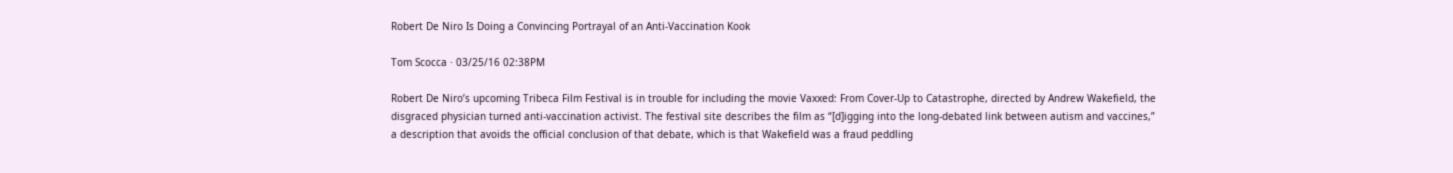Robert De Niro Is Doing a Convincing Portrayal of an Anti-Vaccination Kook

Tom Scocca · 03/25/16 02:38PM

Robert De Niro’s upcoming Tribeca Film Festival is in trouble for including the movie Vaxxed: From Cover-Up to Catastrophe, directed by Andrew Wakefield, the disgraced physician turned anti-vaccination activist. The festival site describes the film as “[d]igging into the long-debated link between autism and vaccines,” a description that avoids the official conclusion of that debate, which is that Wakefield was a fraud peddling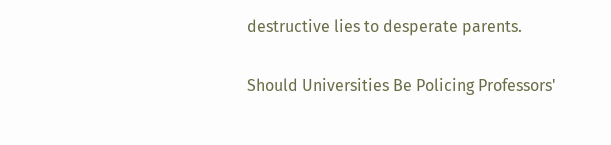destructive lies to desperate parents.

Should Universities Be Policing Professors'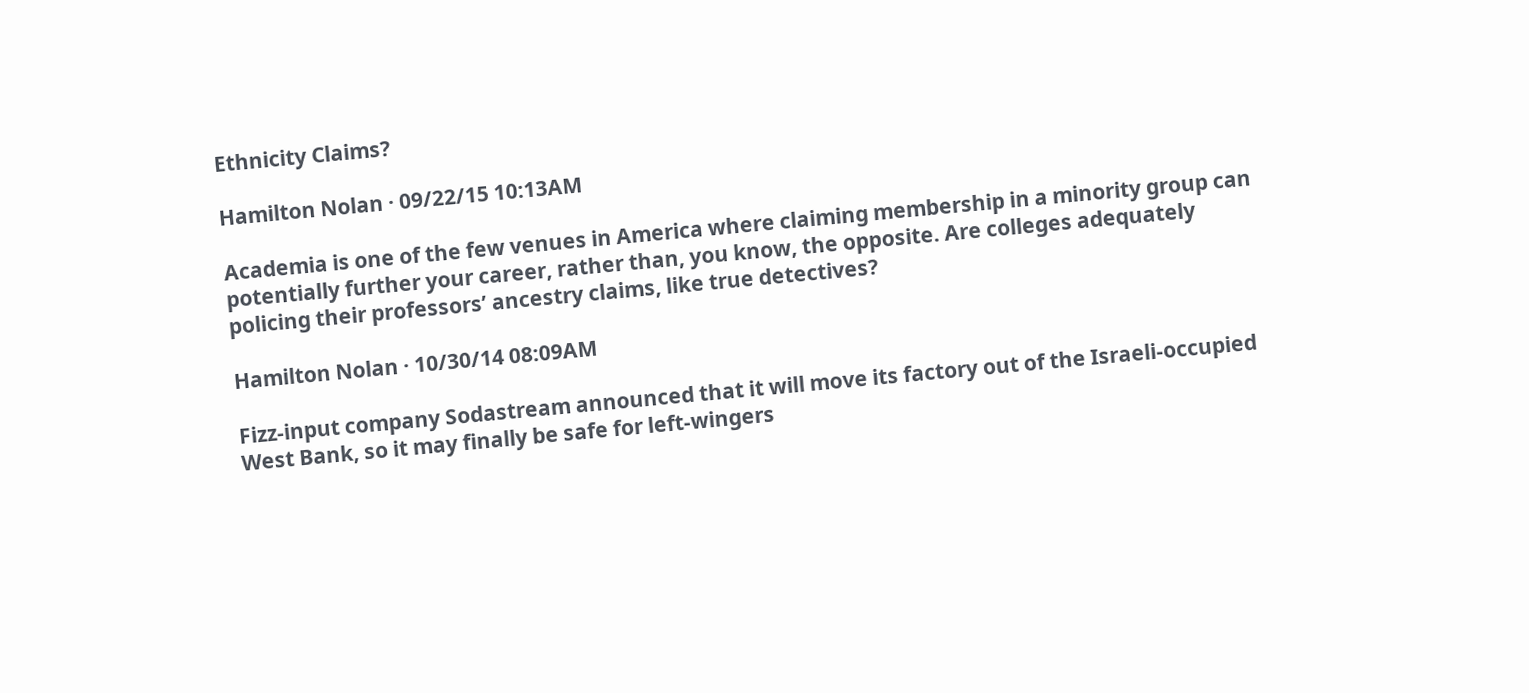Ethnicity Claims?

Hamilton Nolan · 09/22/15 10:13AM

Academia is one of the few venues in America where claiming membership in a minority group can potentially further your career, rather than, you know, the opposite. Are colleges adequately policing their professors’ ancestry claims, like true detectives?

Hamilton Nolan · 10/30/14 08:09AM

Fizz-input company Sodastream announced that it will move its factory out of the Israeli-occupied West Bank, so it may finally be safe for left-wingers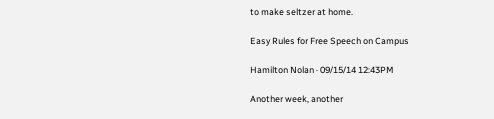to make seltzer at home.

Easy Rules for Free Speech on Campus

Hamilton Nolan · 09/15/14 12:43PM

Another week, another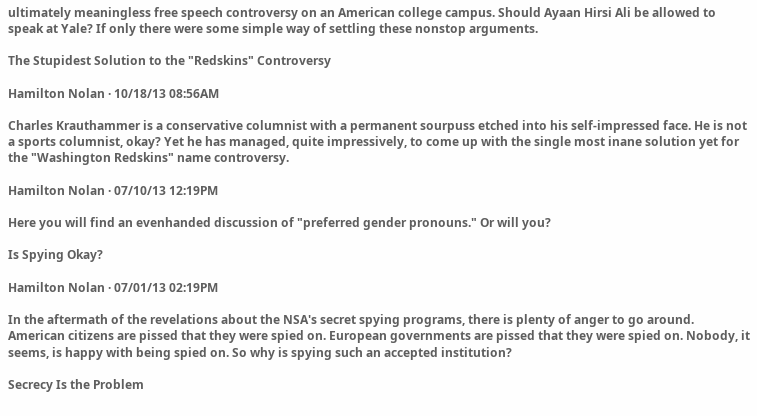ultimately meaningless free speech controversy on an American college campus. Should Ayaan Hirsi Ali be allowed to speak at Yale? If only there were some simple way of settling these nonstop arguments.

The Stupidest Solution to the "Redskins" Controversy

Hamilton Nolan · 10/18/13 08:56AM

Charles Krauthammer is a conservative columnist with a permanent sourpuss etched into his self-impressed face. He is not a sports columnist, okay? Yet he has managed, quite impressively, to come up with the single most inane solution yet for the "Washington Redskins" name controversy.

Hamilton Nolan · 07/10/13 12:19PM

Here you will find an evenhanded discussion of "preferred gender pronouns." Or will you?

Is Spying Okay?

Hamilton Nolan · 07/01/13 02:19PM

In the aftermath of the revelations about the NSA's secret spying programs, there is plenty of anger to go around. American citizens are pissed that they were spied on. European governments are pissed that they were spied on. Nobody, it seems, is happy with being spied on. So why is spying such an accepted institution?

Secrecy Is the Problem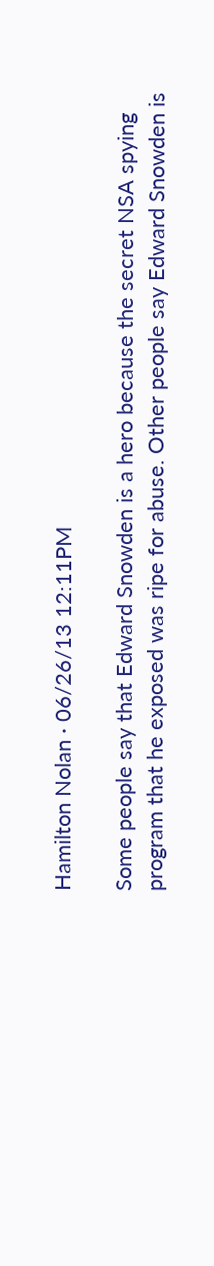Hamilton Nolan · 06/26/13 12:11PM

Some people say that Edward Snowden is a hero because the secret NSA spying program that he exposed was ripe for abuse. Other people say Edward Snowden is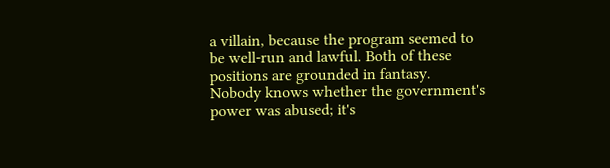a villain, because the program seemed to be well-run and lawful. Both of these positions are grounded in fantasy. Nobody knows whether the government's power was abused; it's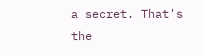a secret. That's the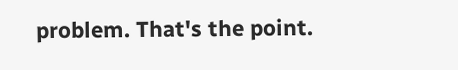problem. That's the point.